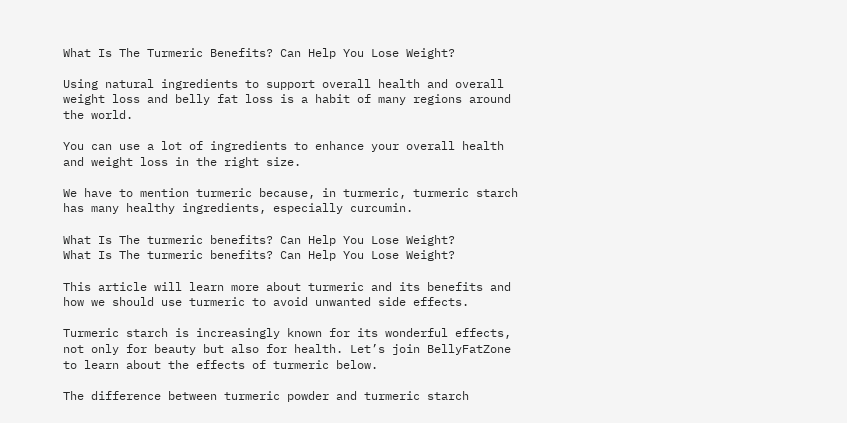What Is The Turmeric Benefits? Can Help You Lose Weight?

Using natural ingredients to support overall health and overall weight loss and belly fat loss is a habit of many regions around the world.

You can use a lot of ingredients to enhance your overall health and weight loss in the right size.

We have to mention turmeric because, in turmeric, turmeric starch has many healthy ingredients, especially curcumin.

What Is The turmeric benefits? Can Help You Lose Weight?
What Is The turmeric benefits? Can Help You Lose Weight?

This article will learn more about turmeric and its benefits and how we should use turmeric to avoid unwanted side effects.

Turmeric starch is increasingly known for its wonderful effects, not only for beauty but also for health. Let’s join BellyFatZone to learn about the effects of turmeric below.

The difference between turmeric powder and turmeric starch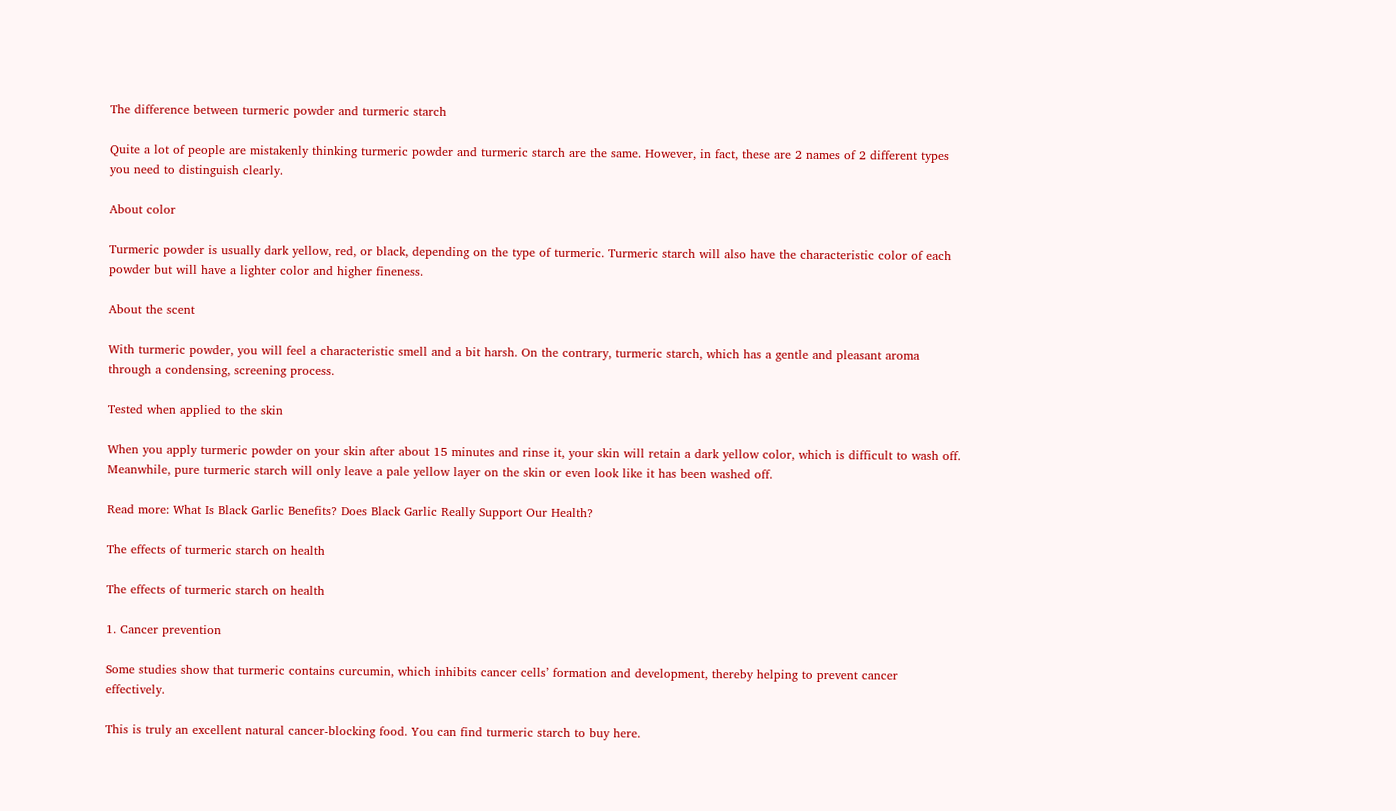The difference between turmeric powder and turmeric starch

Quite a lot of people are mistakenly thinking turmeric powder and turmeric starch are the same. However, in fact, these are 2 names of 2 different types you need to distinguish clearly.

About color

Turmeric powder is usually dark yellow, red, or black, depending on the type of turmeric. Turmeric starch will also have the characteristic color of each powder but will have a lighter color and higher fineness.

About the scent

With turmeric powder, you will feel a characteristic smell and a bit harsh. On the contrary, turmeric starch, which has a gentle and pleasant aroma through a condensing, screening process.

Tested when applied to the skin

When you apply turmeric powder on your skin after about 15 minutes and rinse it, your skin will retain a dark yellow color, which is difficult to wash off. Meanwhile, pure turmeric starch will only leave a pale yellow layer on the skin or even look like it has been washed off.

Read more: What Is Black Garlic Benefits? Does Black Garlic Really Support Our Health?

The effects of turmeric starch on health

The effects of turmeric starch on health

1. Cancer prevention

Some studies show that turmeric contains curcumin, which inhibits cancer cells’ formation and development, thereby helping to prevent cancer effectively.

This is truly an excellent natural cancer-blocking food. You can find turmeric starch to buy here.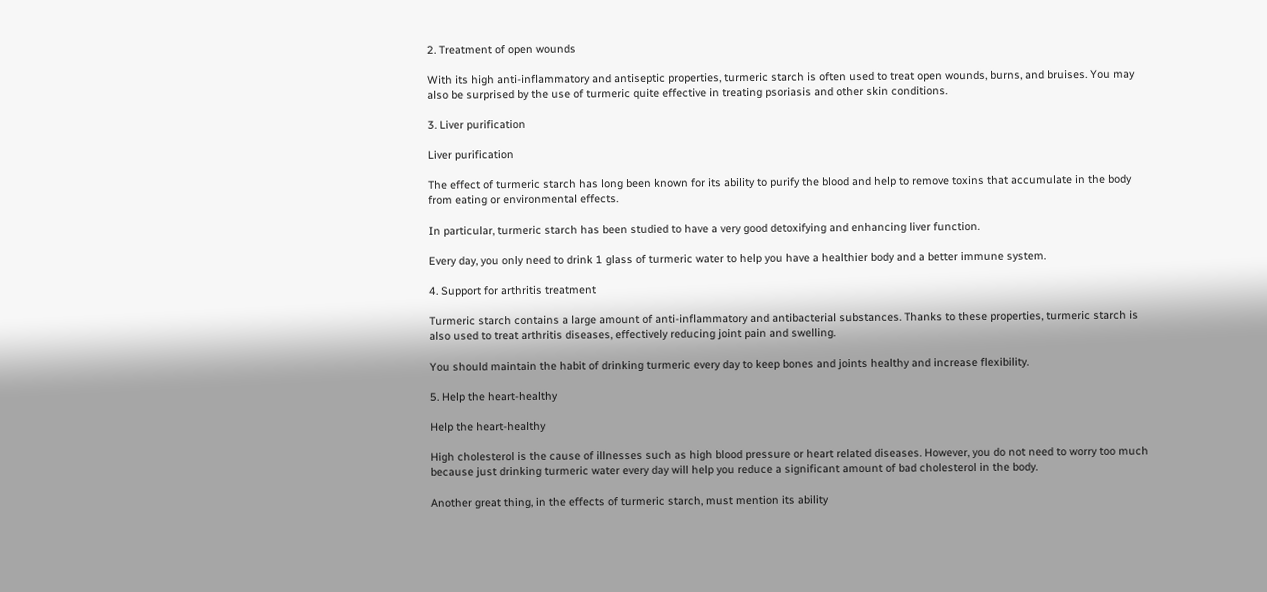2. Treatment of open wounds

With its high anti-inflammatory and antiseptic properties, turmeric starch is often used to treat open wounds, burns, and bruises. You may also be surprised by the use of turmeric quite effective in treating psoriasis and other skin conditions.

3. Liver purification

Liver purification

The effect of turmeric starch has long been known for its ability to purify the blood and help to remove toxins that accumulate in the body from eating or environmental effects.

In particular, turmeric starch has been studied to have a very good detoxifying and enhancing liver function.

Every day, you only need to drink 1 glass of turmeric water to help you have a healthier body and a better immune system.

4. Support for arthritis treatment

Turmeric starch contains a large amount of anti-inflammatory and antibacterial substances. Thanks to these properties, turmeric starch is also used to treat arthritis diseases, effectively reducing joint pain and swelling.

You should maintain the habit of drinking turmeric every day to keep bones and joints healthy and increase flexibility.

5. Help the heart-healthy

Help the heart-healthy

High cholesterol is the cause of illnesses such as high blood pressure or heart related diseases. However, you do not need to worry too much because just drinking turmeric water every day will help you reduce a significant amount of bad cholesterol in the body.

Another great thing, in the effects of turmeric starch, must mention its ability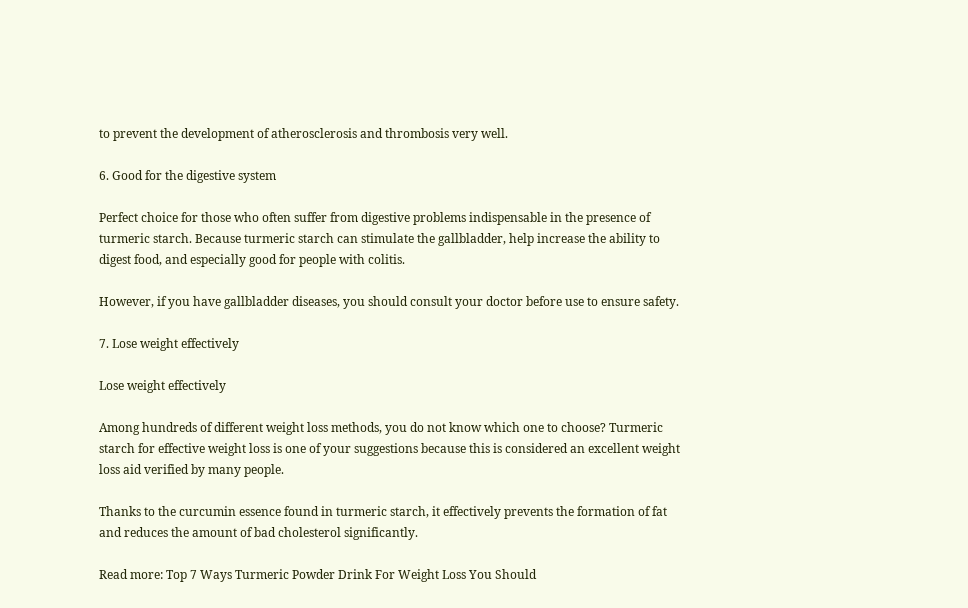to prevent the development of atherosclerosis and thrombosis very well.

6. Good for the digestive system

Perfect choice for those who often suffer from digestive problems indispensable in the presence of turmeric starch. Because turmeric starch can stimulate the gallbladder, help increase the ability to digest food, and especially good for people with colitis.

However, if you have gallbladder diseases, you should consult your doctor before use to ensure safety.

7. Lose weight effectively

Lose weight effectively

Among hundreds of different weight loss methods, you do not know which one to choose? Turmeric starch for effective weight loss is one of your suggestions because this is considered an excellent weight loss aid verified by many people.

Thanks to the curcumin essence found in turmeric starch, it effectively prevents the formation of fat and reduces the amount of bad cholesterol significantly.

Read more: Top 7 Ways Turmeric Powder Drink For Weight Loss You Should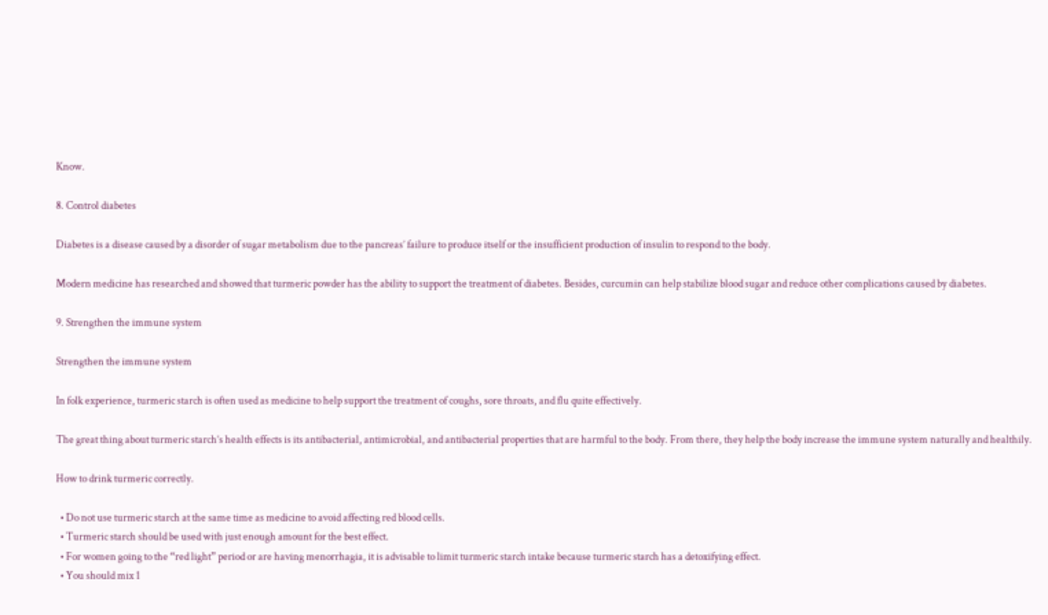Know.

8. Control diabetes

Diabetes is a disease caused by a disorder of sugar metabolism due to the pancreas’ failure to produce itself or the insufficient production of insulin to respond to the body.

Modern medicine has researched and showed that turmeric powder has the ability to support the treatment of diabetes. Besides, curcumin can help stabilize blood sugar and reduce other complications caused by diabetes.

9. Strengthen the immune system

Strengthen the immune system

In folk experience, turmeric starch is often used as medicine to help support the treatment of coughs, sore throats, and flu quite effectively.

The great thing about turmeric starch’s health effects is its antibacterial, antimicrobial, and antibacterial properties that are harmful to the body. From there, they help the body increase the immune system naturally and healthily.

How to drink turmeric correctly.

  • Do not use turmeric starch at the same time as medicine to avoid affecting red blood cells.
  • Turmeric starch should be used with just enough amount for the best effect.
  • For women going to the “red light” period or are having menorrhagia, it is advisable to limit turmeric starch intake because turmeric starch has a detoxifying effect.
  • You should mix 1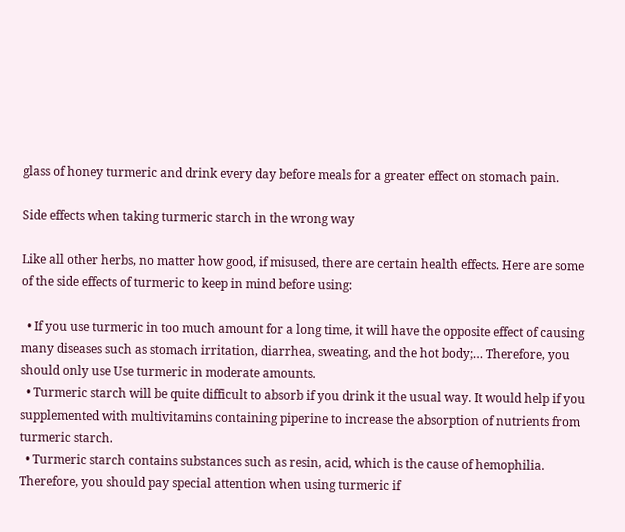glass of honey turmeric and drink every day before meals for a greater effect on stomach pain.

Side effects when taking turmeric starch in the wrong way

Like all other herbs, no matter how good, if misused, there are certain health effects. Here are some of the side effects of turmeric to keep in mind before using:

  • If you use turmeric in too much amount for a long time, it will have the opposite effect of causing many diseases such as stomach irritation, diarrhea, sweating, and the hot body;… Therefore, you should only use Use turmeric in moderate amounts.
  • Turmeric starch will be quite difficult to absorb if you drink it the usual way. It would help if you supplemented with multivitamins containing piperine to increase the absorption of nutrients from turmeric starch.
  • Turmeric starch contains substances such as resin, acid, which is the cause of hemophilia. Therefore, you should pay special attention when using turmeric if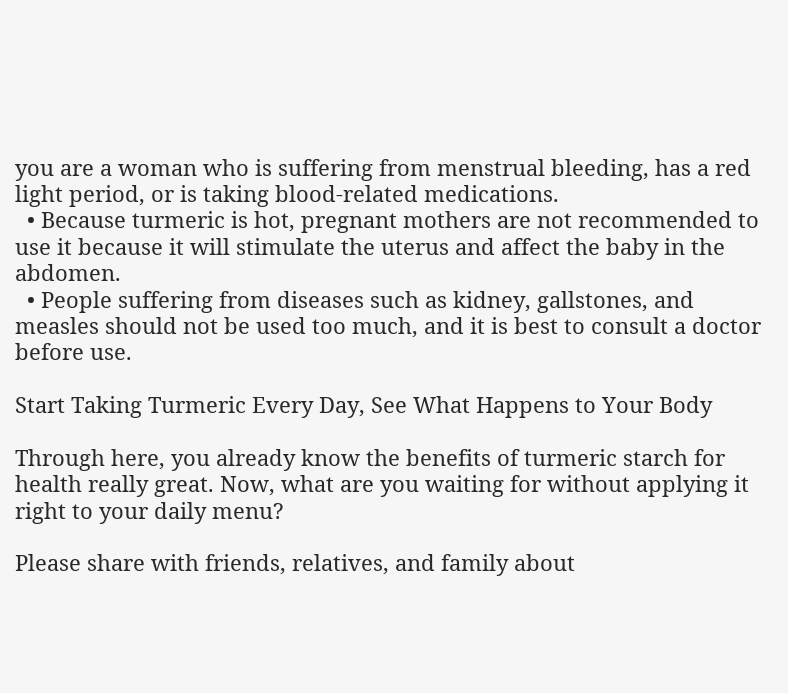you are a woman who is suffering from menstrual bleeding, has a red light period, or is taking blood-related medications.
  • Because turmeric is hot, pregnant mothers are not recommended to use it because it will stimulate the uterus and affect the baby in the abdomen.
  • People suffering from diseases such as kidney, gallstones, and measles should not be used too much, and it is best to consult a doctor before use.

Start Taking Turmeric Every Day, See What Happens to Your Body

Through here, you already know the benefits of turmeric starch for health really great. Now, what are you waiting for without applying it right to your daily menu?

Please share with friends, relatives, and family about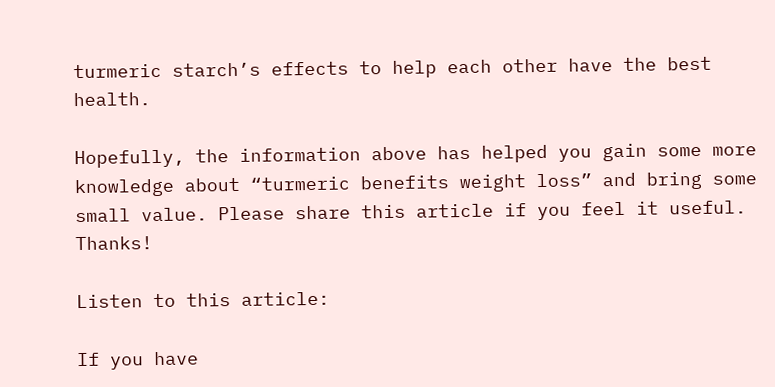turmeric starch’s effects to help each other have the best health.

Hopefully, the information above has helped you gain some more knowledge about “turmeric benefits weight loss” and bring some small value. Please share this article if you feel it useful. Thanks!

Listen to this article:

If you have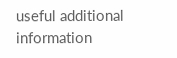useful additional information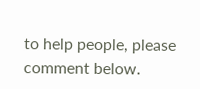to help people, please comment below.